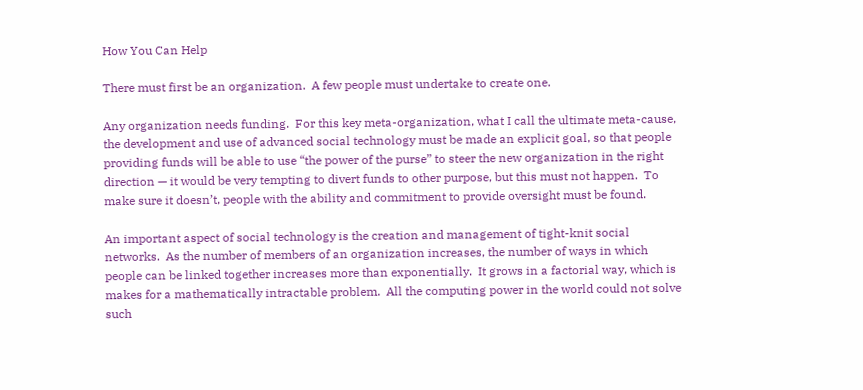How You Can Help

There must first be an organization.  A few people must undertake to create one.

Any organization needs funding.  For this key meta-organization, what I call the ultimate meta-cause, the development and use of advanced social technology must be made an explicit goal, so that people providing funds will be able to use “the power of the purse” to steer the new organization in the right direction — it would be very tempting to divert funds to other purpose, but this must not happen.  To make sure it doesn’t, people with the ability and commitment to provide oversight must be found.

An important aspect of social technology is the creation and management of tight-knit social networks.  As the number of members of an organization increases, the number of ways in which people can be linked together increases more than exponentially.  It grows in a factorial way, which is makes for a mathematically intractable problem.  All the computing power in the world could not solve such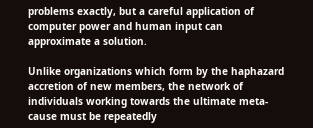problems exactly, but a careful application of computer power and human input can approximate a solution.

Unlike organizations which form by the haphazard accretion of new members, the network of individuals working towards the ultimate meta-cause must be repeatedly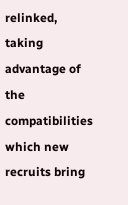relinked, taking advantage of the compatibilities which new recruits bring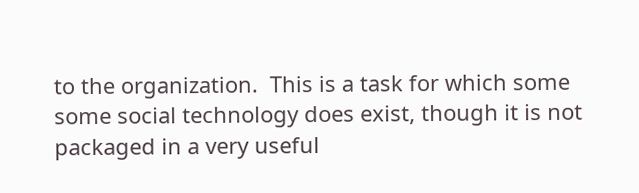to the organization.  This is a task for which some some social technology does exist, though it is not packaged in a very useful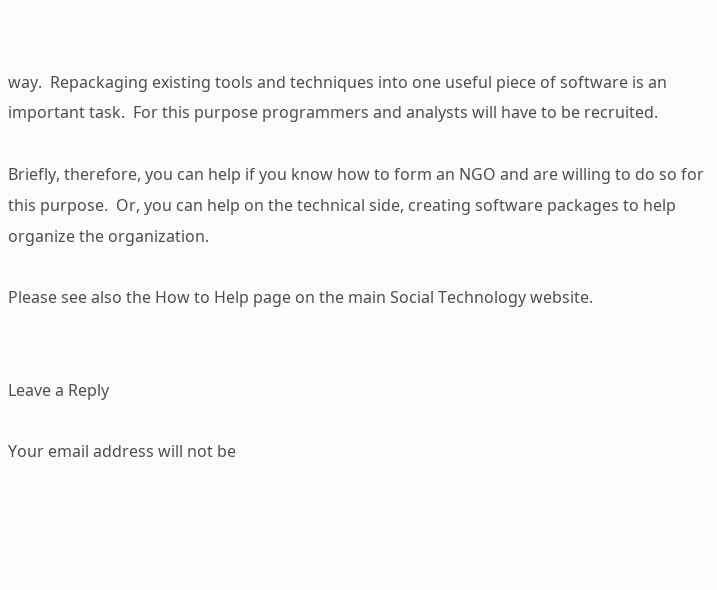way.  Repackaging existing tools and techniques into one useful piece of software is an important task.  For this purpose programmers and analysts will have to be recruited.

Briefly, therefore, you can help if you know how to form an NGO and are willing to do so for this purpose.  Or, you can help on the technical side, creating software packages to help organize the organization.

Please see also the How to Help page on the main Social Technology website.


Leave a Reply

Your email address will not be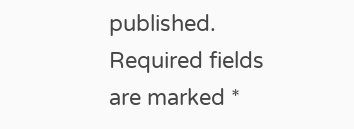published. Required fields are marked *